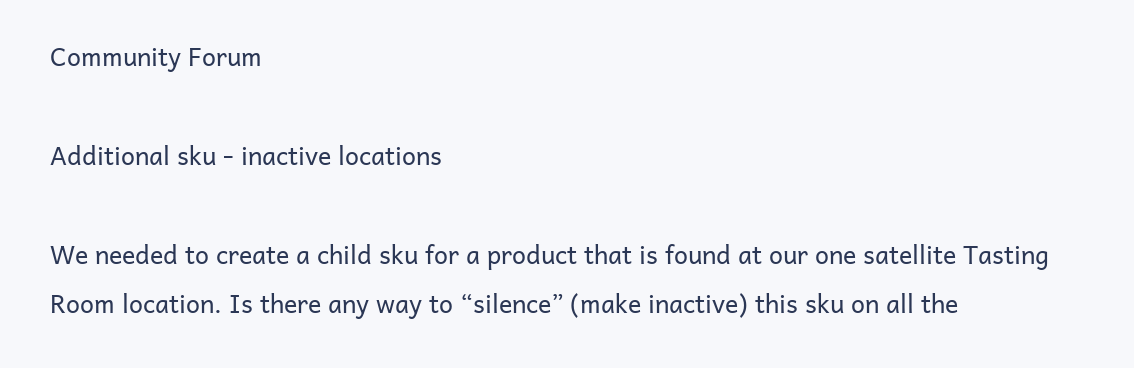Community Forum

Additional sku - inactive locations

We needed to create a child sku for a product that is found at our one satellite Tasting Room location. Is there any way to “silence” (make inactive) this sku on all the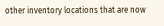other inventory locations that are now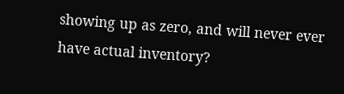showing up as zero, and will never ever have actual inventory?